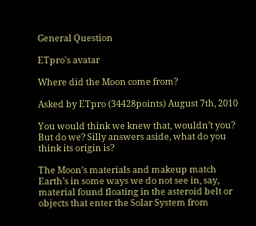General Question

ETpro's avatar

Where did the Moon come from?

Asked by ETpro (34428points) August 7th, 2010

You would think we knew that, wouldn’t you? But do we? Silly answers aside, what do you think its origin is?

The Moon’s materials and makeup match Earth’s in some ways we do not see in, say, material found floating in the asteroid belt or objects that enter the Solar System from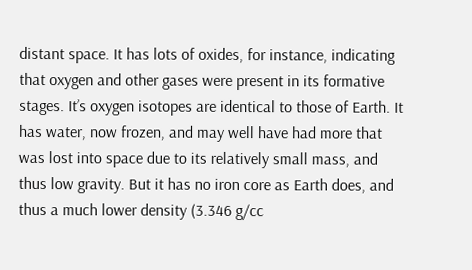distant space. It has lots of oxides, for instance, indicating that oxygen and other gases were present in its formative stages. It’s oxygen isotopes are identical to those of Earth. It has water, now frozen, and may well have had more that was lost into space due to its relatively small mass, and thus low gravity. But it has no iron core as Earth does, and thus a much lower density (3.346 g/cc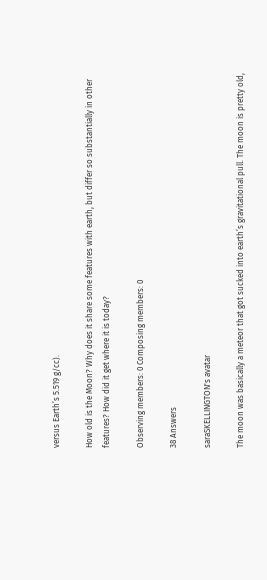versus Earth’s 5.519 g/cc).

How old is the Moon? Why does it share some features with earth, but differ so substantially in other features? How did it get where it is today?

Observing members: 0 Composing members: 0

38 Answers

saraSKELLINGTON's avatar

The moon was basically a meteor that got sucked into earth’s gravitational pull. The moon is pretty old,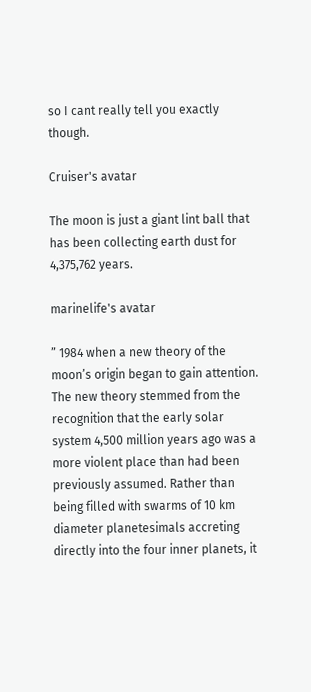so I cant really tell you exactly though.

Cruiser's avatar

The moon is just a giant lint ball that has been collecting earth dust for 4,375,762 years.

marinelife's avatar

” 1984 when a new theory of the moon’s origin began to gain attention. The new theory stemmed from the recognition that the early solar system 4,500 million years ago was a more violent place than had been previously assumed. Rather than being filled with swarms of 10 km diameter planetesimals accreting directly into the four inner planets, it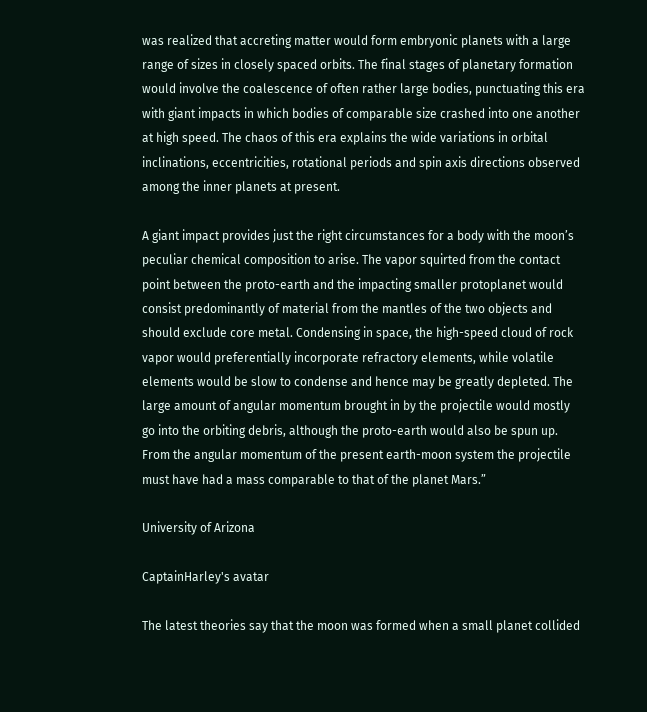was realized that accreting matter would form embryonic planets with a large range of sizes in closely spaced orbits. The final stages of planetary formation would involve the coalescence of often rather large bodies, punctuating this era with giant impacts in which bodies of comparable size crashed into one another at high speed. The chaos of this era explains the wide variations in orbital inclinations, eccentricities, rotational periods and spin axis directions observed among the inner planets at present.

A giant impact provides just the right circumstances for a body with the moon’s peculiar chemical composition to arise. The vapor squirted from the contact point between the proto-earth and the impacting smaller protoplanet would consist predominantly of material from the mantles of the two objects and should exclude core metal. Condensing in space, the high-speed cloud of rock vapor would preferentially incorporate refractory elements, while volatile elements would be slow to condense and hence may be greatly depleted. The large amount of angular momentum brought in by the projectile would mostly go into the orbiting debris, although the proto-earth would also be spun up. From the angular momentum of the present earth-moon system the projectile must have had a mass comparable to that of the planet Mars.”

University of Arizona

CaptainHarley's avatar

The latest theories say that the moon was formed when a small planet collided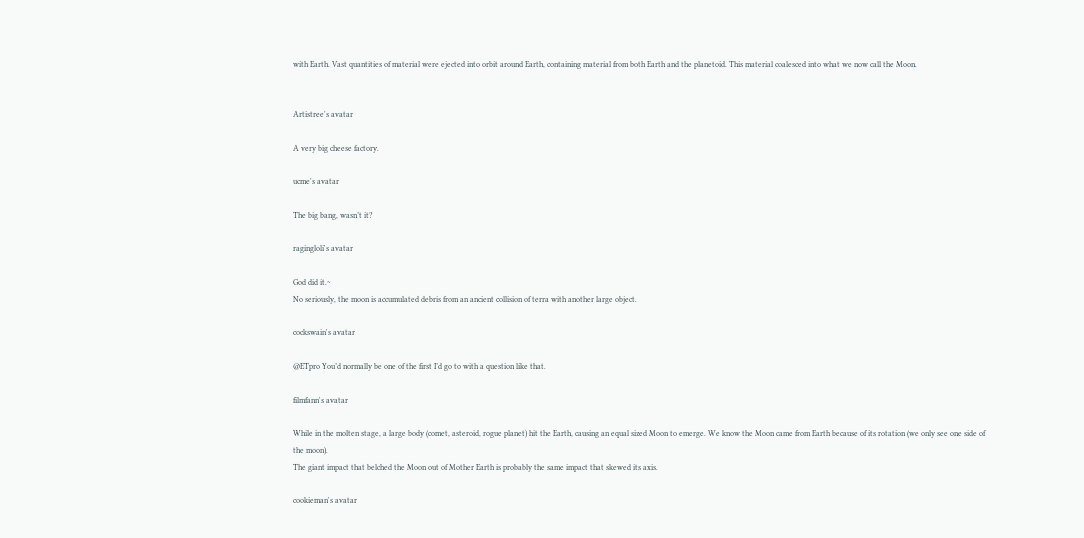with Earth. Vast quantities of material were ejected into orbit around Earth, containing material from both Earth and the planetoid. This material coalesced into what we now call the Moon.


Artistree's avatar

A very big cheese factory.

ucme's avatar

The big bang, wasn’t it?

ragingloli's avatar

God did it.~
No seriously, the moon is accumulated debris from an ancient collision of terra with another large object.

cockswain's avatar

@ETpro You’d normally be one of the first I’d go to with a question like that.

filmfann's avatar

While in the molten stage, a large body (comet, asteroid, rogue planet) hit the Earth, causing an equal sized Moon to emerge. We know the Moon came from Earth because of its rotation (we only see one side of the moon).
The giant impact that belched the Moon out of Mother Earth is probably the same impact that skewed its axis.

cookieman's avatar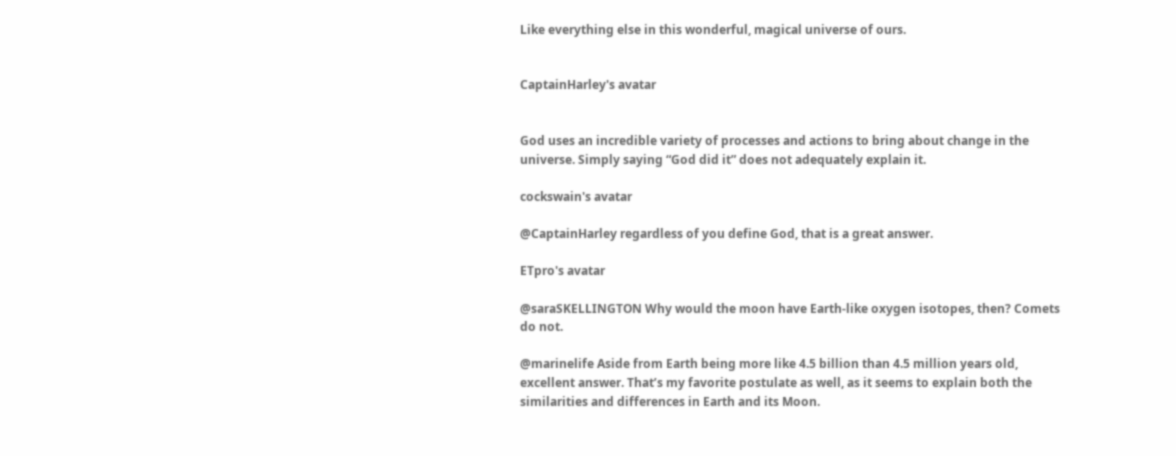Like everything else in this wonderful, magical universe of ours.


CaptainHarley's avatar


God uses an incredible variety of processes and actions to bring about change in the universe. Simply saying “God did it” does not adequately explain it.

cockswain's avatar

@CaptainHarley regardless of you define God, that is a great answer.

ETpro's avatar

@saraSKELLINGTON Why would the moon have Earth-like oxygen isotopes, then? Comets do not.

@marinelife Aside from Earth being more like 4.5 billion than 4.5 million years old, excellent answer. That’s my favorite postulate as well, as it seems to explain both the similarities and differences in Earth and its Moon.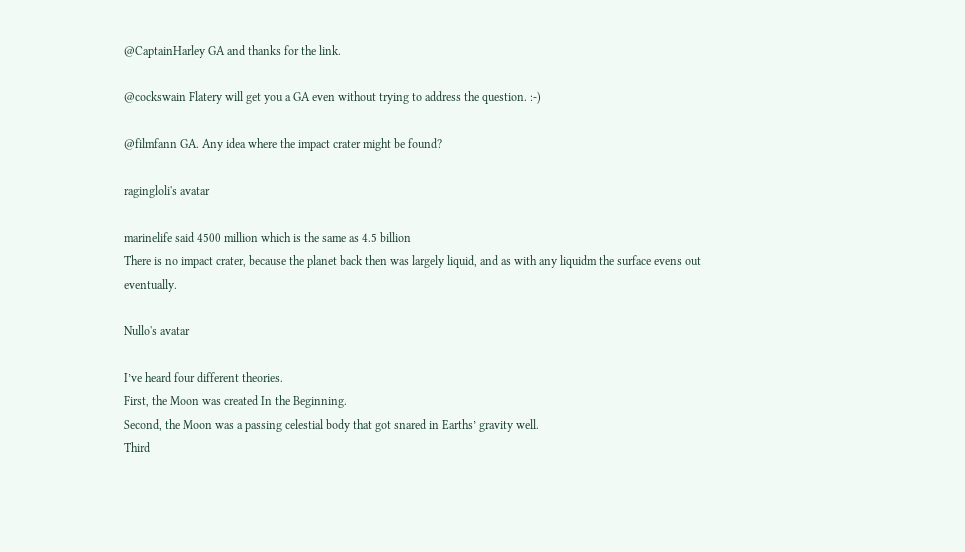@CaptainHarley GA and thanks for the link.

@cockswain Flatery will get you a GA even without trying to address the question. :-)

@filmfann GA. Any idea where the impact crater might be found?

ragingloli's avatar

marinelife said 4500 million which is the same as 4.5 billion
There is no impact crater, because the planet back then was largely liquid, and as with any liquidm the surface evens out eventually.

Nullo's avatar

I’ve heard four different theories.
First, the Moon was created In the Beginning.
Second, the Moon was a passing celestial body that got snared in Earths’ gravity well.
Third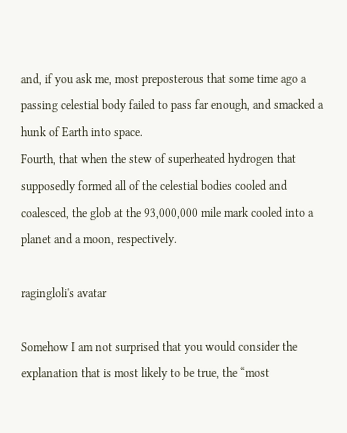and, if you ask me, most preposterous that some time ago a passing celestial body failed to pass far enough, and smacked a hunk of Earth into space.
Fourth, that when the stew of superheated hydrogen that supposedly formed all of the celestial bodies cooled and coalesced, the glob at the 93,000,000 mile mark cooled into a planet and a moon, respectively.

ragingloli's avatar

Somehow I am not surprised that you would consider the explanation that is most likely to be true, the “most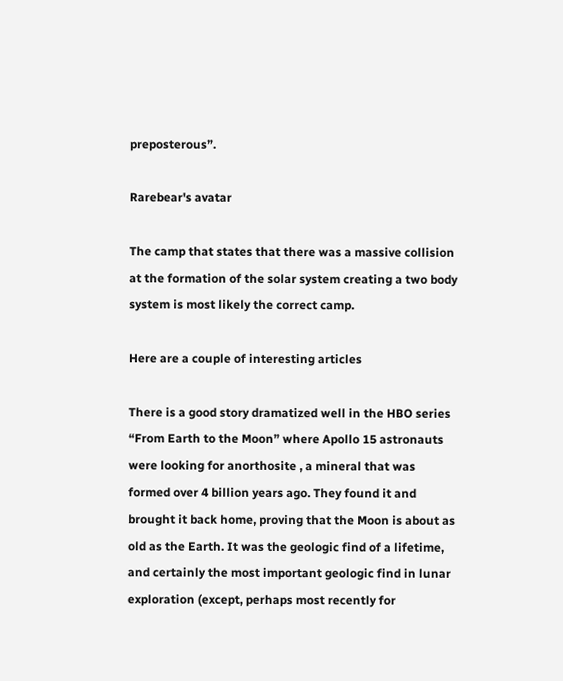preposterous”.

Rarebear's avatar

The camp that states that there was a massive collision at the formation of the solar system creating a two body system is most likely the correct camp.

Here are a couple of interesting articles

There is a good story dramatized well in the HBO series “From Earth to the Moon” where Apollo 15 astronauts were looking for anorthosite , a mineral that was formed over 4 billion years ago. They found it and brought it back home, proving that the Moon is about as old as the Earth. It was the geologic find of a lifetime, and certainly the most important geologic find in lunar exploration (except, perhaps most recently for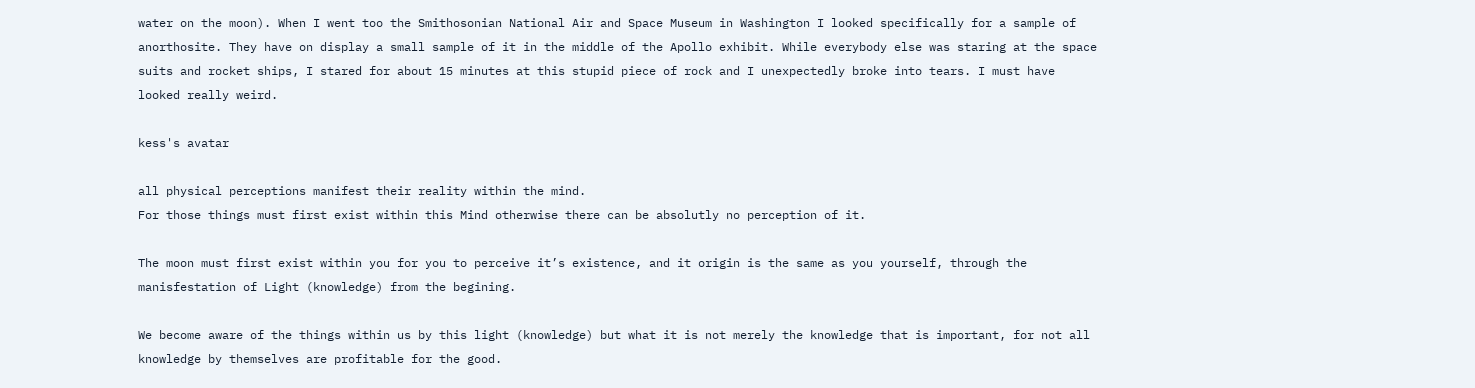water on the moon). When I went too the Smithosonian National Air and Space Museum in Washington I looked specifically for a sample of anorthosite. They have on display a small sample of it in the middle of the Apollo exhibit. While everybody else was staring at the space suits and rocket ships, I stared for about 15 minutes at this stupid piece of rock and I unexpectedly broke into tears. I must have looked really weird.

kess's avatar

all physical perceptions manifest their reality within the mind.
For those things must first exist within this Mind otherwise there can be absolutly no perception of it.

The moon must first exist within you for you to perceive it’s existence, and it origin is the same as you yourself, through the manisfestation of Light (knowledge) from the begining.

We become aware of the things within us by this light (knowledge) but what it is not merely the knowledge that is important, for not all knowledge by themselves are profitable for the good.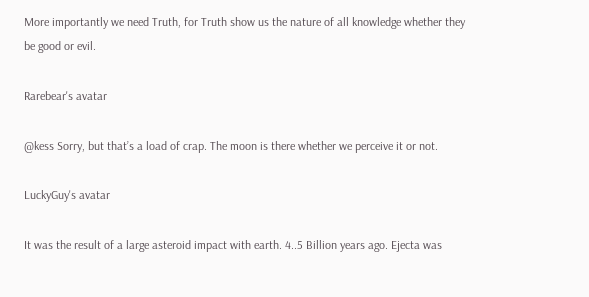More importantly we need Truth, for Truth show us the nature of all knowledge whether they be good or evil.

Rarebear's avatar

@kess Sorry, but that’s a load of crap. The moon is there whether we perceive it or not.

LuckyGuy's avatar

It was the result of a large asteroid impact with earth. 4..5 Billion years ago. Ejecta was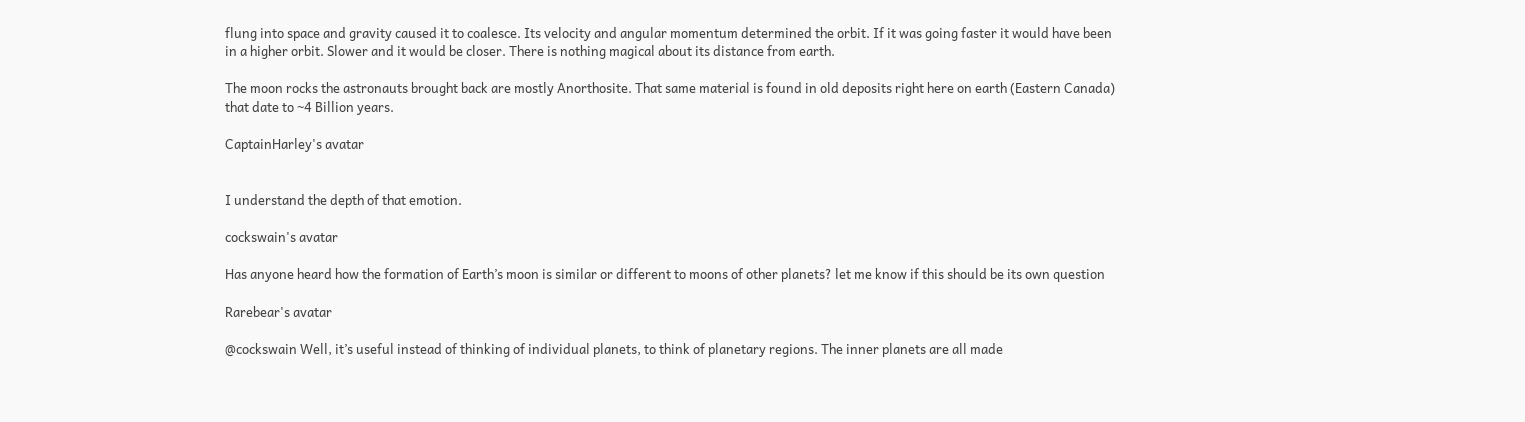flung into space and gravity caused it to coalesce. Its velocity and angular momentum determined the orbit. If it was going faster it would have been in a higher orbit. Slower and it would be closer. There is nothing magical about its distance from earth.

The moon rocks the astronauts brought back are mostly Anorthosite. That same material is found in old deposits right here on earth (Eastern Canada) that date to ~4 Billion years.

CaptainHarley's avatar


I understand the depth of that emotion.

cockswain's avatar

Has anyone heard how the formation of Earth’s moon is similar or different to moons of other planets? let me know if this should be its own question

Rarebear's avatar

@cockswain Well, it’s useful instead of thinking of individual planets, to think of planetary regions. The inner planets are all made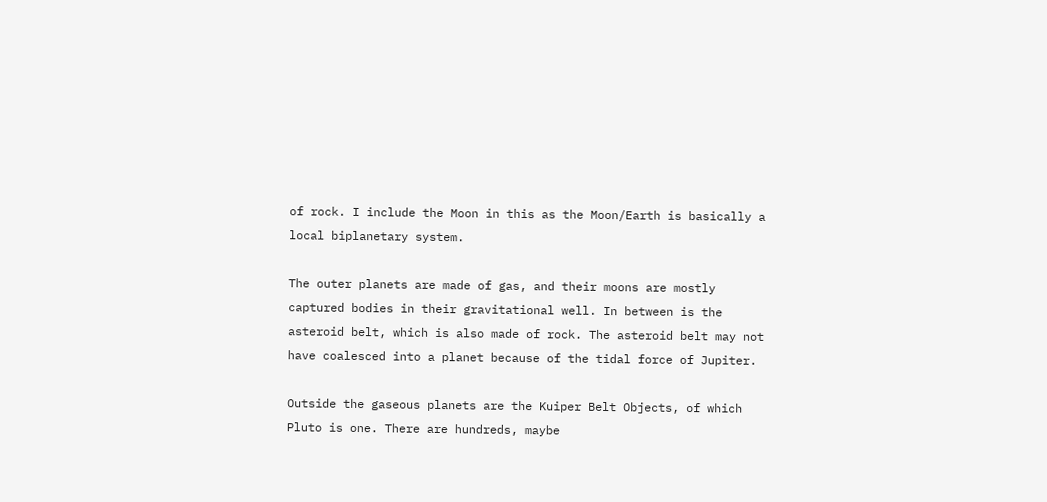of rock. I include the Moon in this as the Moon/Earth is basically a local biplanetary system.

The outer planets are made of gas, and their moons are mostly captured bodies in their gravitational well. In between is the asteroid belt, which is also made of rock. The asteroid belt may not have coalesced into a planet because of the tidal force of Jupiter.

Outside the gaseous planets are the Kuiper Belt Objects, of which Pluto is one. There are hundreds, maybe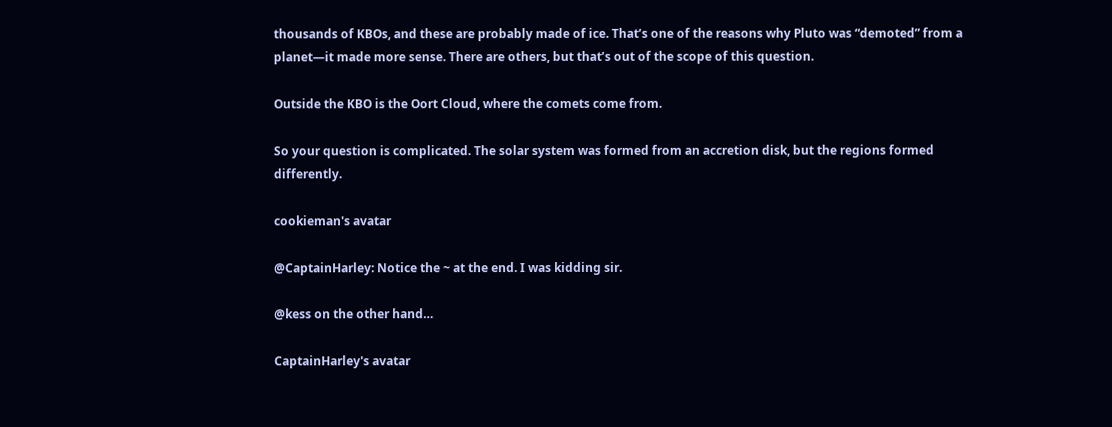thousands of KBOs, and these are probably made of ice. That’s one of the reasons why Pluto was “demoted” from a planet—it made more sense. There are others, but that’s out of the scope of this question.

Outside the KBO is the Oort Cloud, where the comets come from.

So your question is complicated. The solar system was formed from an accretion disk, but the regions formed differently.

cookieman's avatar

@CaptainHarley: Notice the ~ at the end. I was kidding sir.

@kess on the other hand…

CaptainHarley's avatar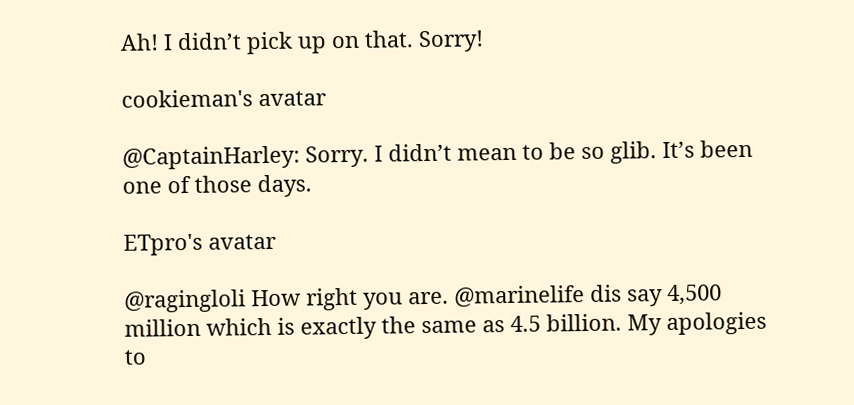Ah! I didn’t pick up on that. Sorry!

cookieman's avatar

@CaptainHarley: Sorry. I didn’t mean to be so glib. It’s been one of those days.

ETpro's avatar

@ragingloli How right you are. @marinelife dis say 4,500 million which is exactly the same as 4.5 billion. My apologies to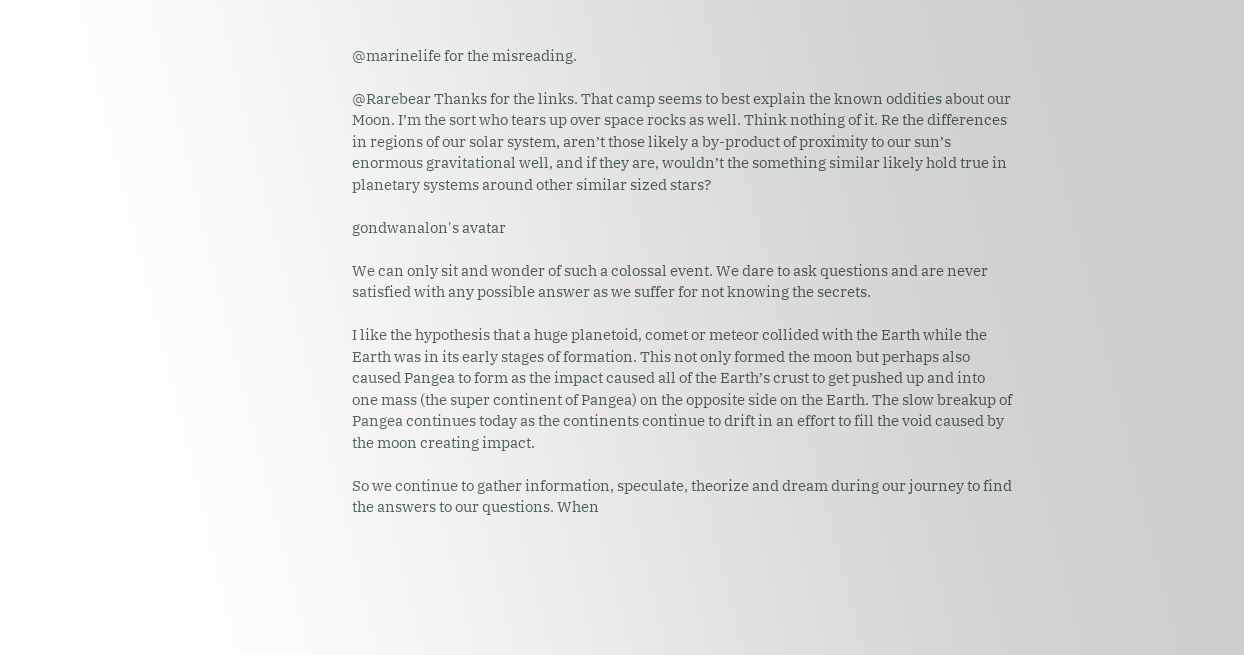@marinelife for the misreading.

@Rarebear Thanks for the links. That camp seems to best explain the known oddities about our Moon. I’m the sort who tears up over space rocks as well. Think nothing of it. Re the differences in regions of our solar system, aren’t those likely a by-product of proximity to our sun’s enormous gravitational well, and if they are, wouldn’t the something similar likely hold true in planetary systems around other similar sized stars?

gondwanalon's avatar

We can only sit and wonder of such a colossal event. We dare to ask questions and are never satisfied with any possible answer as we suffer for not knowing the secrets.

I like the hypothesis that a huge planetoid, comet or meteor collided with the Earth while the Earth was in its early stages of formation. This not only formed the moon but perhaps also caused Pangea to form as the impact caused all of the Earth’s crust to get pushed up and into one mass (the super continent of Pangea) on the opposite side on the Earth. The slow breakup of Pangea continues today as the continents continue to drift in an effort to fill the void caused by the moon creating impact.

So we continue to gather information, speculate, theorize and dream during our journey to find the answers to our questions. When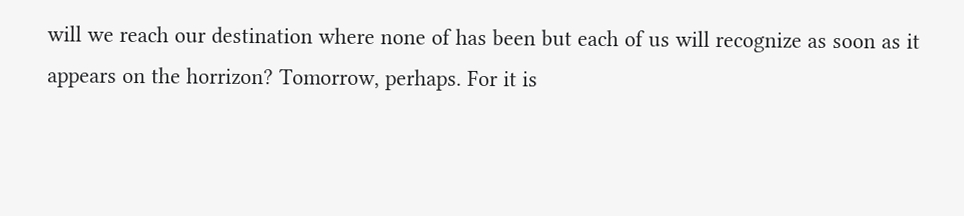will we reach our destination where none of has been but each of us will recognize as soon as it appears on the horrizon? Tomorrow, perhaps. For it is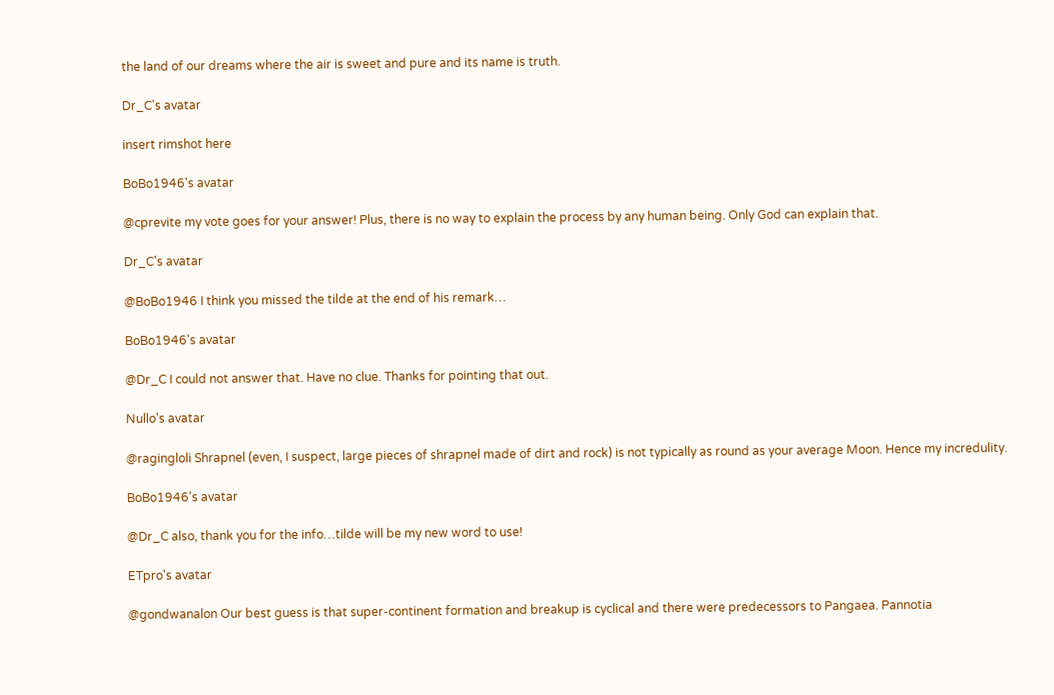the land of our dreams where the air is sweet and pure and its name is truth.

Dr_C's avatar

insert rimshot here

BoBo1946's avatar

@cprevite my vote goes for your answer! Plus, there is no way to explain the process by any human being. Only God can explain that.

Dr_C's avatar

@BoBo1946 I think you missed the tilde at the end of his remark…

BoBo1946's avatar

@Dr_C I could not answer that. Have no clue. Thanks for pointing that out.

Nullo's avatar

@ragingloli Shrapnel (even, I suspect, large pieces of shrapnel made of dirt and rock) is not typically as round as your average Moon. Hence my incredulity.

BoBo1946's avatar

@Dr_C also, thank you for the info…tilde will be my new word to use!

ETpro's avatar

@gondwanalon Our best guess is that super-continent formation and breakup is cyclical and there were predecessors to Pangaea. Pannotia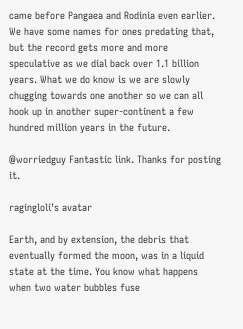came before Pangaea and Rodinia even earlier. We have some names for ones predating that, but the record gets more and more speculative as we dial back over 1.1 billion years. What we do know is we are slowly chugging towards one another so we can all hook up in another super-continent a few hundred million years in the future.

@worriedguy Fantastic link. Thanks for posting it.

ragingloli's avatar

Earth, and by extension, the debris that eventually formed the moon, was in a liquid state at the time. You know what happens when two water bubbles fuse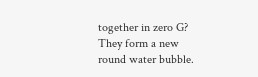together in zero G? They form a new round water bubble.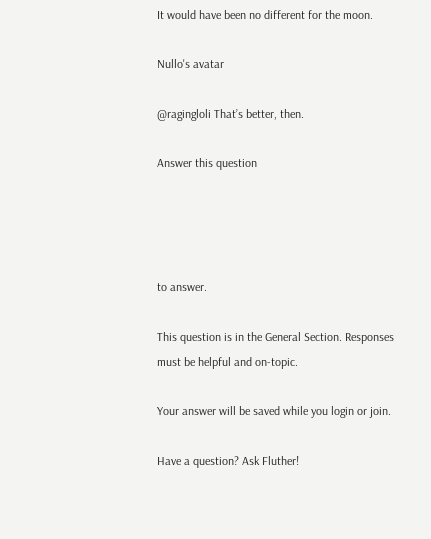It would have been no different for the moon.

Nullo's avatar

@ragingloli That’s better, then.

Answer this question




to answer.

This question is in the General Section. Responses must be helpful and on-topic.

Your answer will be saved while you login or join.

Have a question? Ask Fluther!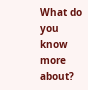What do you know more about?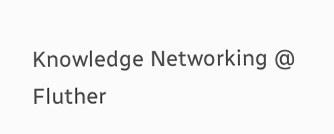Knowledge Networking @ Fluther